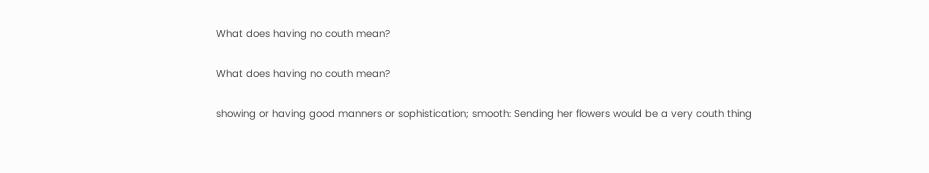What does having no couth mean?

What does having no couth mean?

showing or having good manners or sophistication; smooth: Sending her flowers would be a very couth thing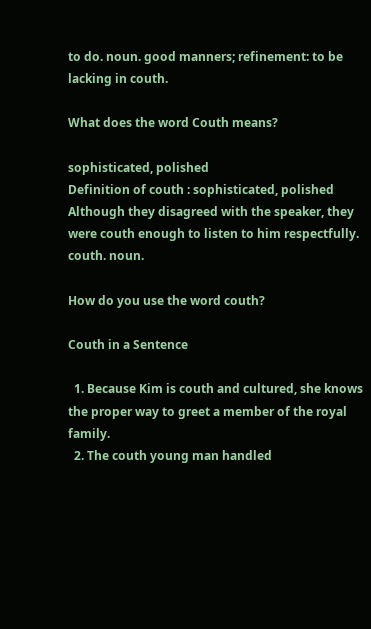to do. noun. good manners; refinement: to be lacking in couth.

What does the word Couth means?

sophisticated, polished
Definition of couth : sophisticated, polished Although they disagreed with the speaker, they were couth enough to listen to him respectfully. couth. noun.

How do you use the word couth?

Couth in a Sentence

  1. Because Kim is couth and cultured, she knows the proper way to greet a member of the royal family.
  2. The couth young man handled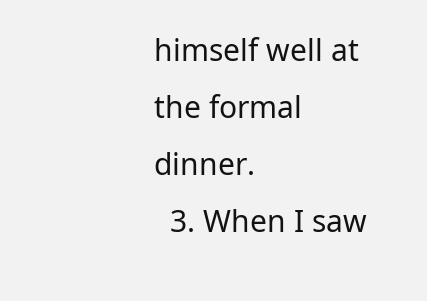himself well at the formal dinner.
  3. When I saw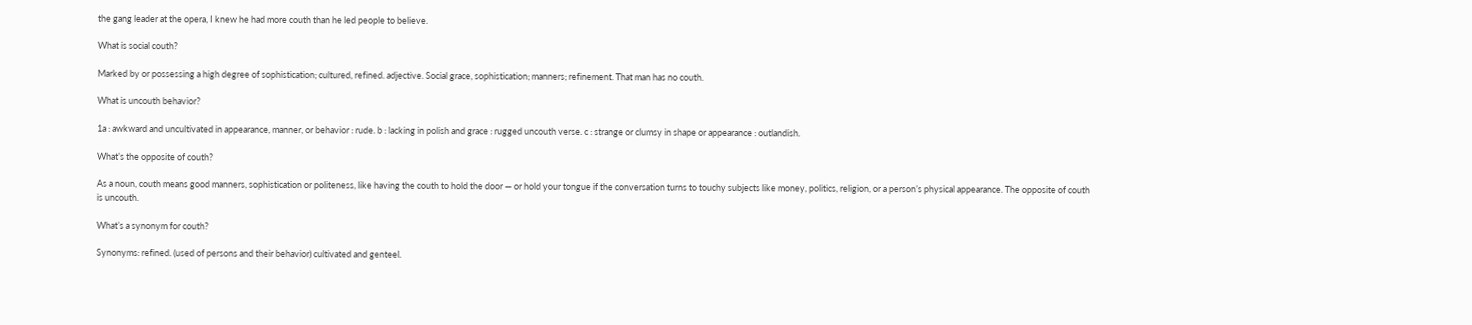the gang leader at the opera, I knew he had more couth than he led people to believe.

What is social couth?

Marked by or possessing a high degree of sophistication; cultured, refined. adjective. Social grace, sophistication; manners; refinement. That man has no couth.

What is uncouth behavior?

1a : awkward and uncultivated in appearance, manner, or behavior : rude. b : lacking in polish and grace : rugged uncouth verse. c : strange or clumsy in shape or appearance : outlandish.

What’s the opposite of couth?

As a noun, couth means good manners, sophistication or politeness, like having the couth to hold the door — or hold your tongue if the conversation turns to touchy subjects like money, politics, religion, or a person’s physical appearance. The opposite of couth is uncouth.

What’s a synonym for couth?

Synonyms: refined. (used of persons and their behavior) cultivated and genteel.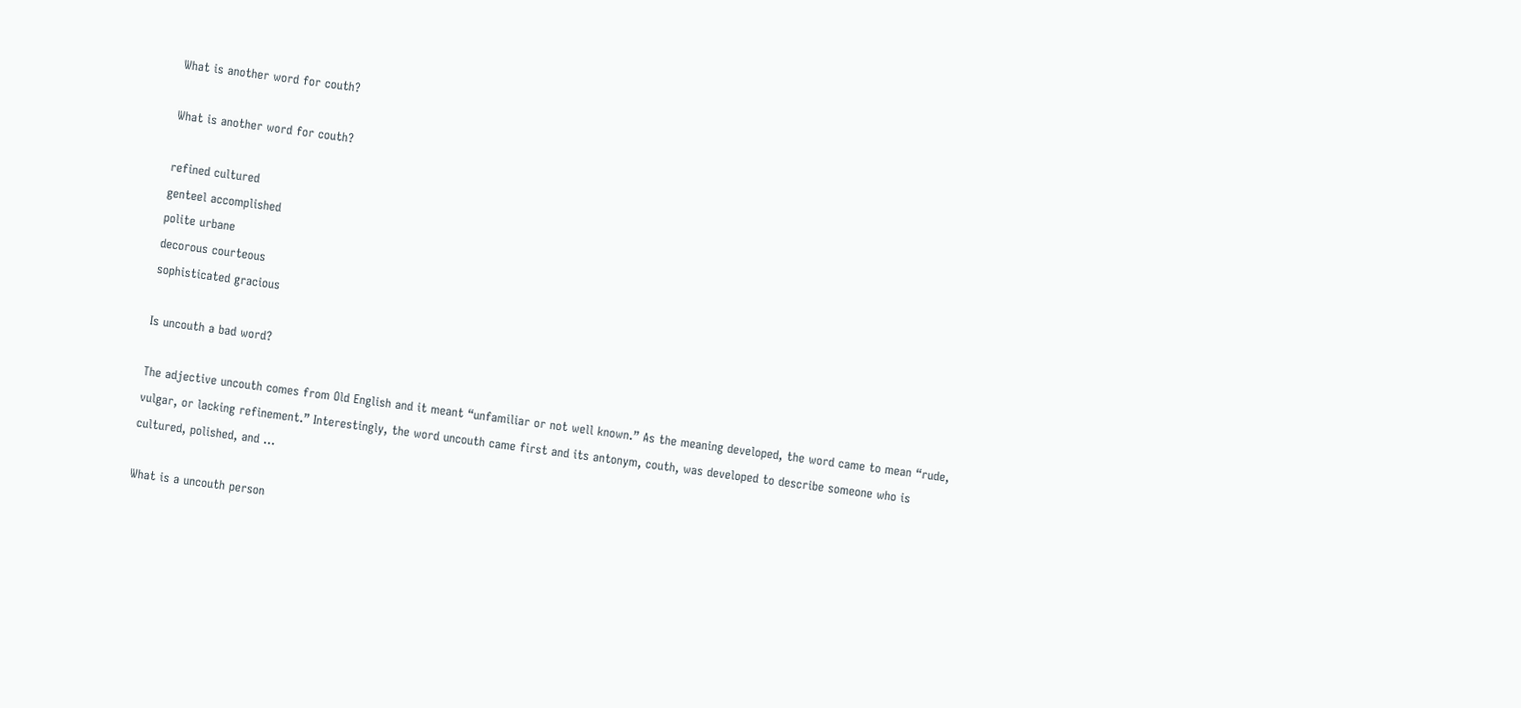What is another word for couth?

What is another word for couth?

refined cultured
genteel accomplished
polite urbane
decorous courteous
sophisticated gracious

Is uncouth a bad word?

The adjective uncouth comes from Old English and it meant “unfamiliar or not well known.” As the meaning developed, the word came to mean “rude, vulgar, or lacking refinement.” Interestingly, the word uncouth came first and its antonym, couth, was developed to describe someone who is cultured, polished, and …

What is a uncouth person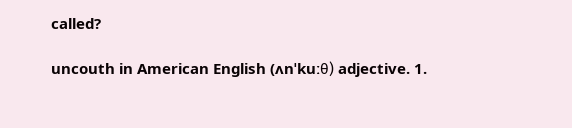called?

uncouth in American English (ʌnˈkuːθ) adjective. 1.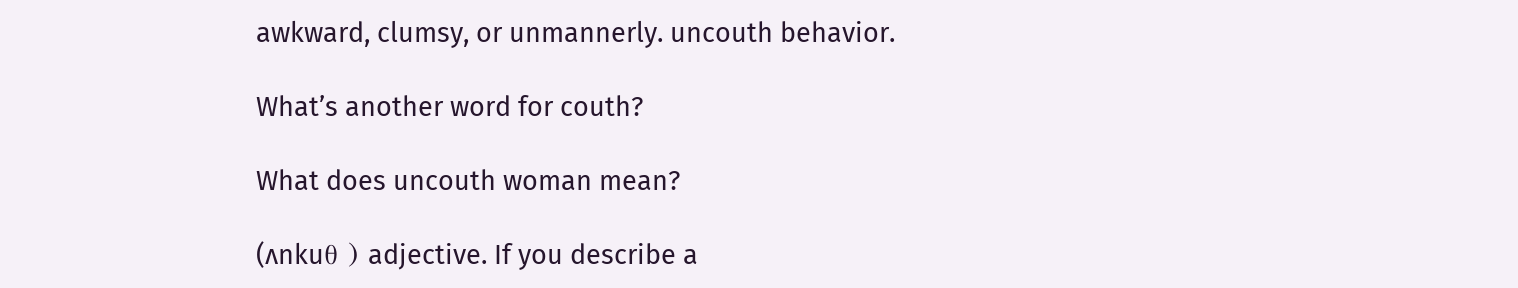awkward, clumsy, or unmannerly. uncouth behavior.

What’s another word for couth?

What does uncouth woman mean?

(ʌnkuθ ) adjective. If you describe a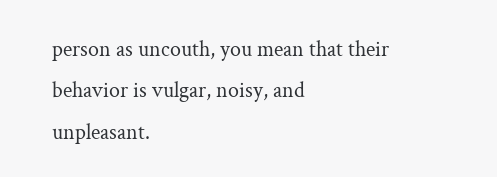person as uncouth, you mean that their behavior is vulgar, noisy, and unpleasant.